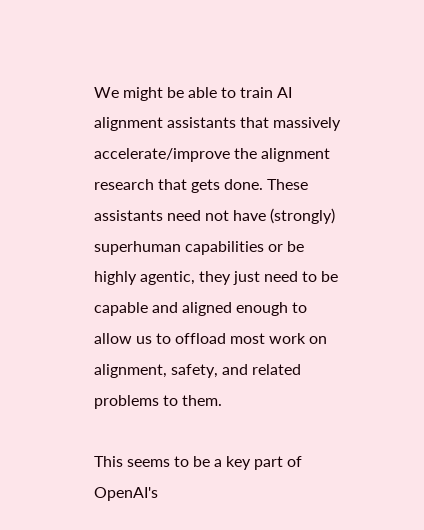We might be able to train AI alignment assistants that massively accelerate/improve the alignment research that gets done. These assistants need not have (strongly) superhuman capabilities or be highly agentic, they just need to be capable and aligned enough to allow us to offload most work on alignment, safety, and related problems to them.

This seems to be a key part of OpenAI's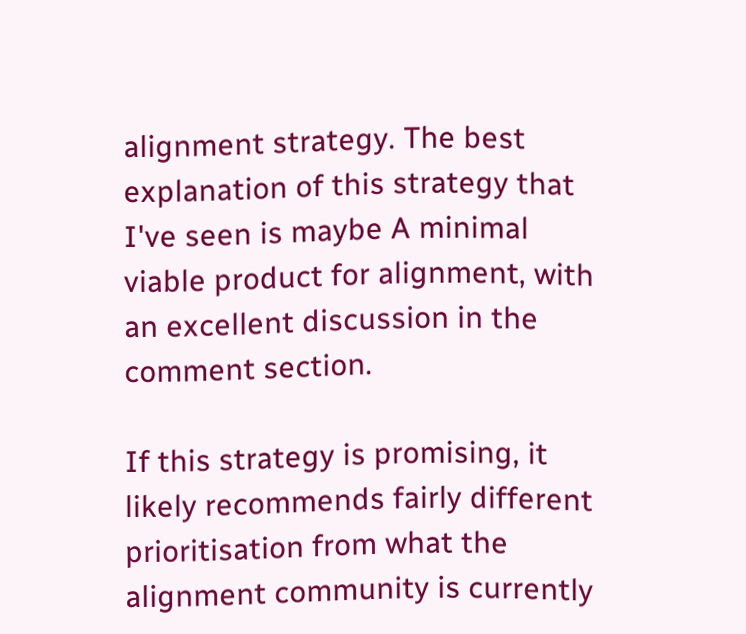alignment strategy. The best explanation of this strategy that I've seen is maybe A minimal viable product for alignment, with an excellent discussion in the comment section.

If this strategy is promising, it likely recommends fairly different prioritisation from what the alignment community is currently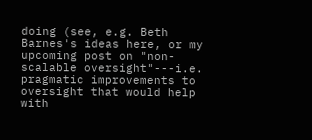doing (see, e.g. Beth Barnes's ideas here, or my upcoming post on "non-scalable oversight"---i.e. pragmatic improvements to oversight that would help with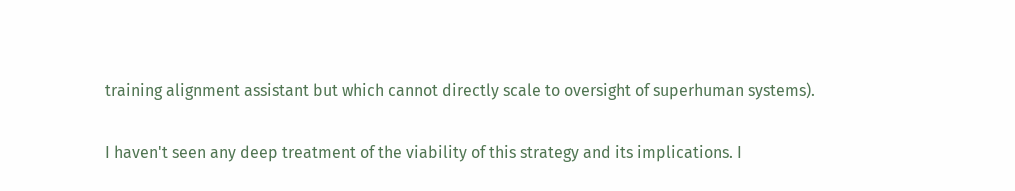training alignment assistant but which cannot directly scale to oversight of superhuman systems).

I haven't seen any deep treatment of the viability of this strategy and its implications. I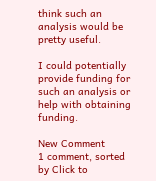think such an analysis would be pretty useful.

I could potentially provide funding for such an analysis or help with obtaining funding.

New Comment
1 comment, sorted by Click to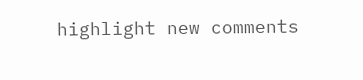highlight new comments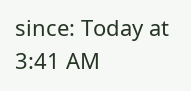since: Today at 3:41 AM